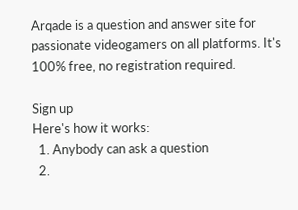Arqade is a question and answer site for passionate videogamers on all platforms. It's 100% free, no registration required.

Sign up
Here's how it works:
  1. Anybody can ask a question
  2.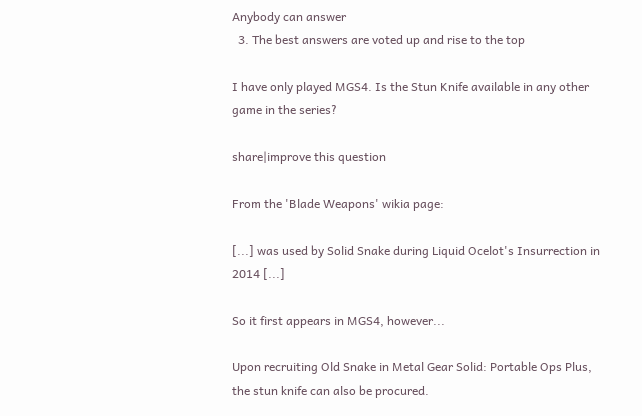Anybody can answer
  3. The best answers are voted up and rise to the top

I have only played MGS4. Is the Stun Knife available in any other game in the series?

share|improve this question

From the 'Blade Weapons' wikia page:

[...] was used by Solid Snake during Liquid Ocelot's Insurrection in 2014 [...]

So it first appears in MGS4, however...

Upon recruiting Old Snake in Metal Gear Solid: Portable Ops Plus, the stun knife can also be procured.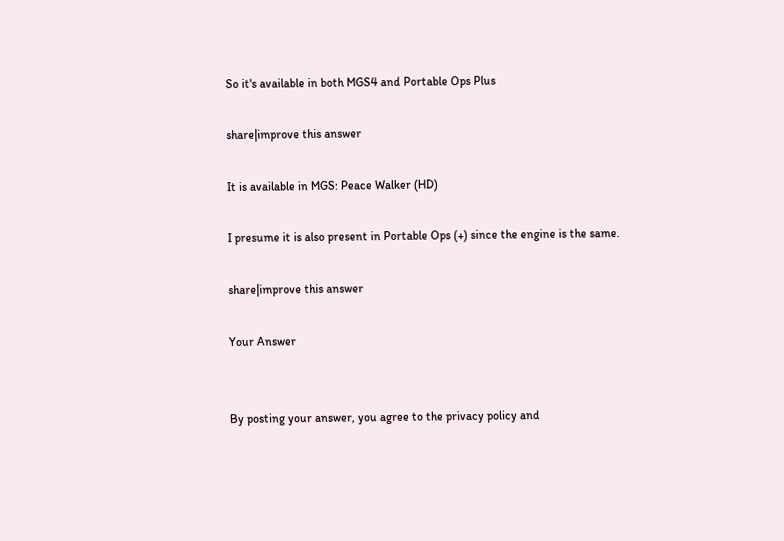So it's available in both MGS4 and Portable Ops Plus

share|improve this answer

It is available in MGS: Peace Walker (HD)

I presume it is also present in Portable Ops (+) since the engine is the same.

share|improve this answer

Your Answer


By posting your answer, you agree to the privacy policy and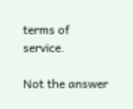terms of service.

Not the answer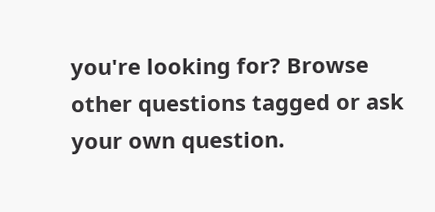you're looking for? Browse other questions tagged or ask your own question.